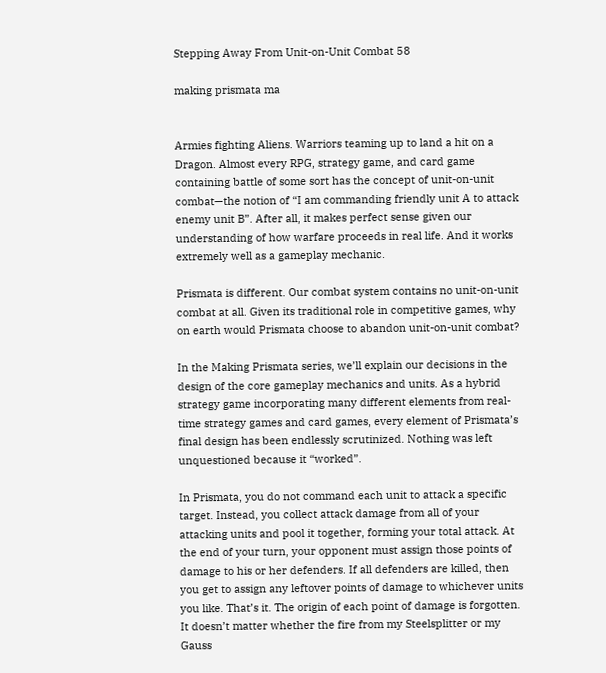Stepping Away From Unit-on-Unit Combat 58

making prismata ma


Armies fighting Aliens. Warriors teaming up to land a hit on a Dragon. Almost every RPG, strategy game, and card game containing battle of some sort has the concept of unit-on-unit combat—the notion of “I am commanding friendly unit A to attack enemy unit B”. After all, it makes perfect sense given our understanding of how warfare proceeds in real life. And it works extremely well as a gameplay mechanic.

Prismata is different. Our combat system contains no unit-on-unit combat at all. Given its traditional role in competitive games, why on earth would Prismata choose to abandon unit-on-unit combat?

In the Making Prismata series, we’ll explain our decisions in the design of the core gameplay mechanics and units. As a hybrid strategy game incorporating many different elements from real-time strategy games and card games, every element of Prismata’s final design has been endlessly scrutinized. Nothing was left unquestioned because it “worked”.

In Prismata, you do not command each unit to attack a specific target. Instead, you collect attack damage from all of your attacking units and pool it together, forming your total attack. At the end of your turn, your opponent must assign those points of damage to his or her defenders. If all defenders are killed, then you get to assign any leftover points of damage to whichever units you like. That’s it. The origin of each point of damage is forgotten. It doesn’t matter whether the fire from my Steelsplitter or my Gauss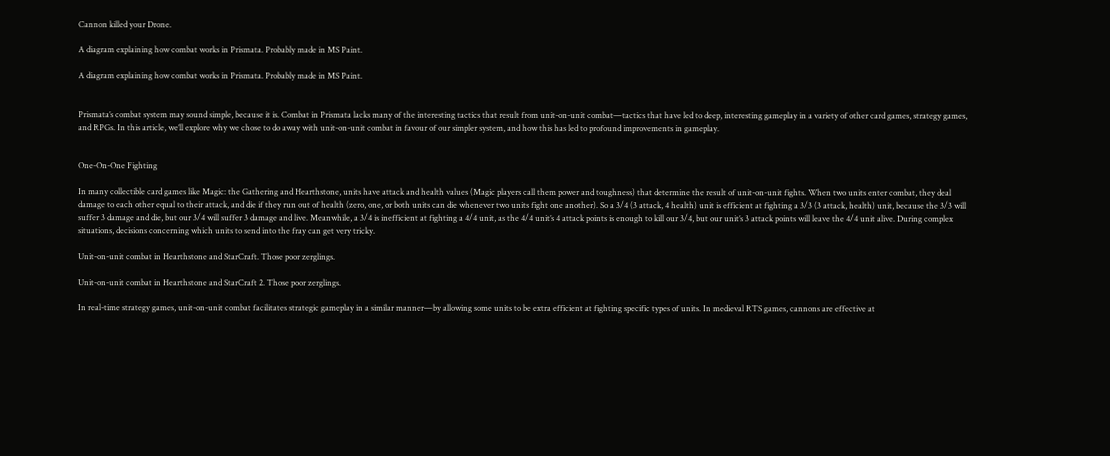Cannon killed your Drone.

A diagram explaining how combat works in Prismata. Probably made in MS Paint.

A diagram explaining how combat works in Prismata. Probably made in MS Paint.


Prismata’s combat system may sound simple, because it is. Combat in Prismata lacks many of the interesting tactics that result from unit-on-unit combat—tactics that have led to deep, interesting gameplay in a variety of other card games, strategy games, and RPGs. In this article, we’ll explore why we chose to do away with unit-on-unit combat in favour of our simpler system, and how this has led to profound improvements in gameplay.


One-On-One Fighting

In many collectible card games like Magic: the Gathering and Hearthstone, units have attack and health values (Magic players call them power and toughness) that determine the result of unit-on-unit fights. When two units enter combat, they deal damage to each other equal to their attack, and die if they run out of health (zero, one, or both units can die whenever two units fight one another). So a 3/4 (3 attack, 4 health) unit is efficient at fighting a 3/3 (3 attack, health) unit, because the 3/3 will suffer 3 damage and die, but our 3/4 will suffer 3 damage and live. Meanwhile, a 3/4 is inefficient at fighting a 4/4 unit, as the 4/4 unit’s 4 attack points is enough to kill our 3/4, but our unit’s 3 attack points will leave the 4/4 unit alive. During complex situations, decisions concerning which units to send into the fray can get very tricky.

Unit-on-unit combat in Hearthstone and StarCraft. Those poor zerglings.

Unit-on-unit combat in Hearthstone and StarCraft 2. Those poor zerglings.

In real-time strategy games, unit-on-unit combat facilitates strategic gameplay in a similar manner—by allowing some units to be extra efficient at fighting specific types of units. In medieval RTS games, cannons are effective at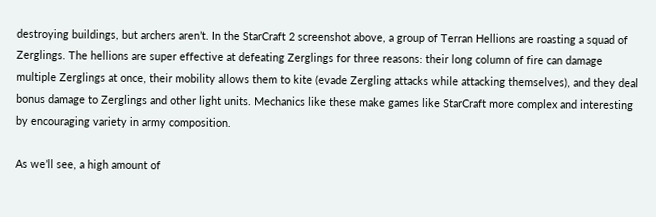destroying buildings, but archers aren’t. In the StarCraft 2 screenshot above, a group of Terran Hellions are roasting a squad of Zerglings. The hellions are super effective at defeating Zerglings for three reasons: their long column of fire can damage multiple Zerglings at once, their mobility allows them to kite (evade Zergling attacks while attacking themselves), and they deal bonus damage to Zerglings and other light units. Mechanics like these make games like StarCraft more complex and interesting by encouraging variety in army composition.

As we’ll see, a high amount of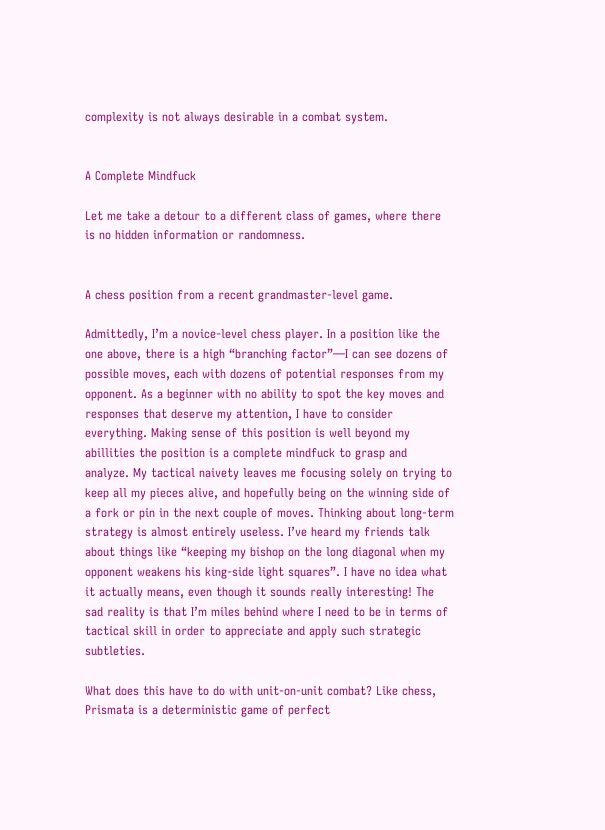complexity is not always desirable in a combat system.


A Complete Mindfuck

Let me take a detour to a different class of games, where there is no hidden information or randomness.


A chess position from a recent grandmaster-level game.

Admittedly, I’m a novice-level chess player. In a position like the one above, there is a high “branching factor”—I can see dozens of possible moves, each with dozens of potential responses from my opponent. As a beginner with no ability to spot the key moves and responses that deserve my attention, I have to consider everything. Making sense of this position is well beyond my abillities the position is a complete mindfuck to grasp and analyze. My tactical naivety leaves me focusing solely on trying to keep all my pieces alive, and hopefully being on the winning side of a fork or pin in the next couple of moves. Thinking about long-term strategy is almost entirely useless. I’ve heard my friends talk about things like “keeping my bishop on the long diagonal when my opponent weakens his king-side light squares”. I have no idea what it actually means, even though it sounds really interesting! The sad reality is that I’m miles behind where I need to be in terms of tactical skill in order to appreciate and apply such strategic subtleties.

What does this have to do with unit-on-unit combat? Like chess, Prismata is a deterministic game of perfect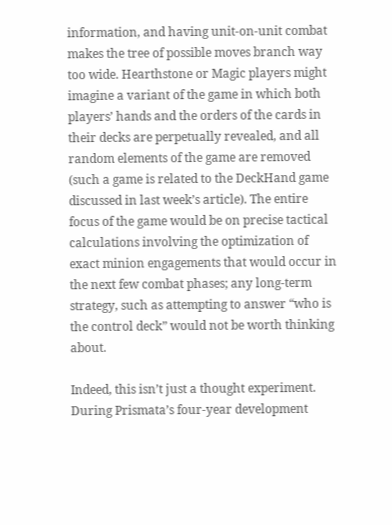information, and having unit-on-unit combat makes the tree of possible moves branch way too wide. Hearthstone or Magic players might imagine a variant of the game in which both players’ hands and the orders of the cards in their decks are perpetually revealed, and all random elements of the game are removed (such a game is related to the DeckHand game discussed in last week’s article). The entire focus of the game would be on precise tactical calculations involving the optimization of exact minion engagements that would occur in the next few combat phases; any long-term strategy, such as attempting to answer “who is the control deck” would not be worth thinking about.

Indeed, this isn’t just a thought experiment. During Prismata’s four-year development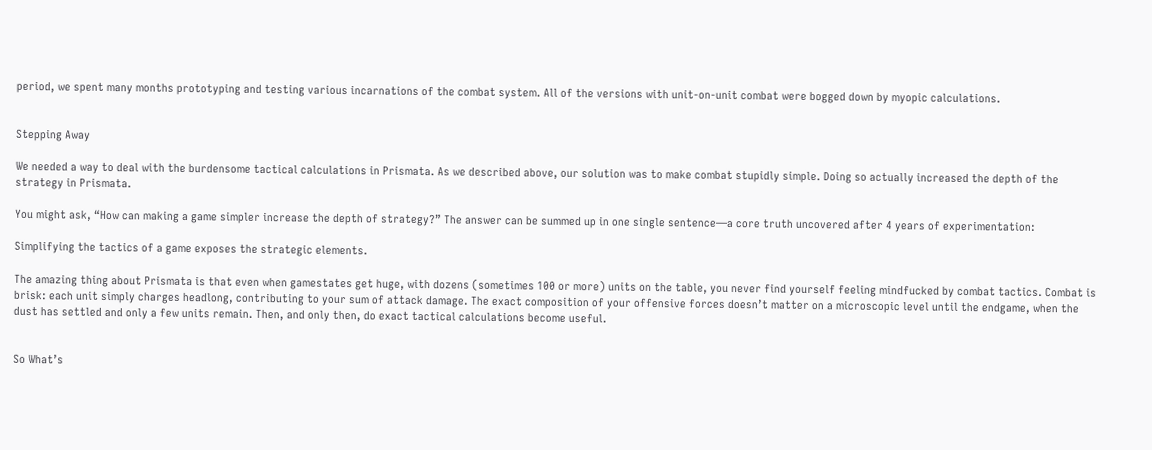period, we spent many months prototyping and testing various incarnations of the combat system. All of the versions with unit-on-unit combat were bogged down by myopic calculations.


Stepping Away

We needed a way to deal with the burdensome tactical calculations in Prismata. As we described above, our solution was to make combat stupidly simple. Doing so actually increased the depth of the strategy in Prismata.

You might ask, “How can making a game simpler increase the depth of strategy?” The answer can be summed up in one single sentence—a core truth uncovered after 4 years of experimentation:

Simplifying the tactics of a game exposes the strategic elements.

The amazing thing about Prismata is that even when gamestates get huge, with dozens (sometimes 100 or more) units on the table, you never find yourself feeling mindfucked by combat tactics. Combat is brisk: each unit simply charges headlong, contributing to your sum of attack damage. The exact composition of your offensive forces doesn’t matter on a microscopic level until the endgame, when the dust has settled and only a few units remain. Then, and only then, do exact tactical calculations become useful.


So What’s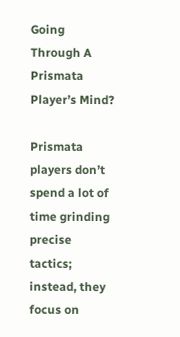Going Through A Prismata Player’s Mind?

Prismata players don’t spend a lot of time grinding precise tactics; instead, they focus on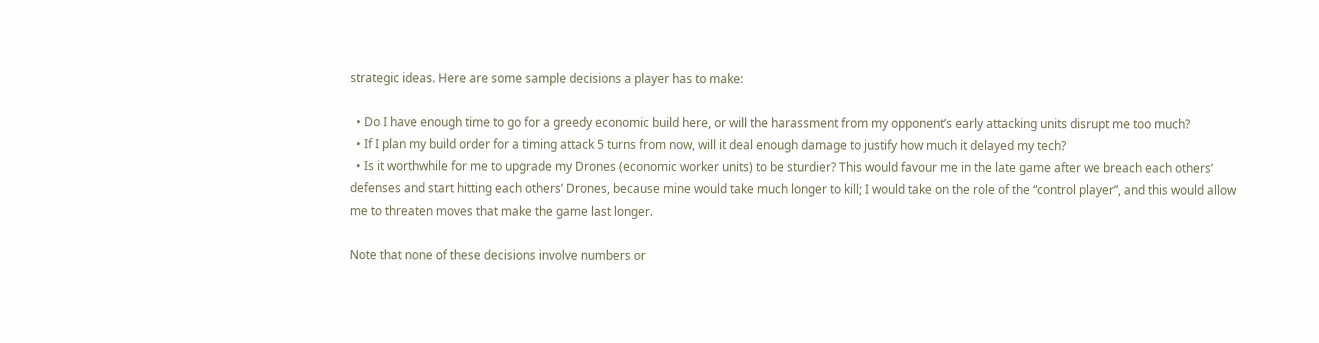strategic ideas. Here are some sample decisions a player has to make:

  • Do I have enough time to go for a greedy economic build here, or will the harassment from my opponent’s early attacking units disrupt me too much?
  • If I plan my build order for a timing attack 5 turns from now, will it deal enough damage to justify how much it delayed my tech?
  • Is it worthwhile for me to upgrade my Drones (economic worker units) to be sturdier? This would favour me in the late game after we breach each others’ defenses and start hitting each others’ Drones, because mine would take much longer to kill; I would take on the role of the “control player”, and this would allow me to threaten moves that make the game last longer.

Note that none of these decisions involve numbers or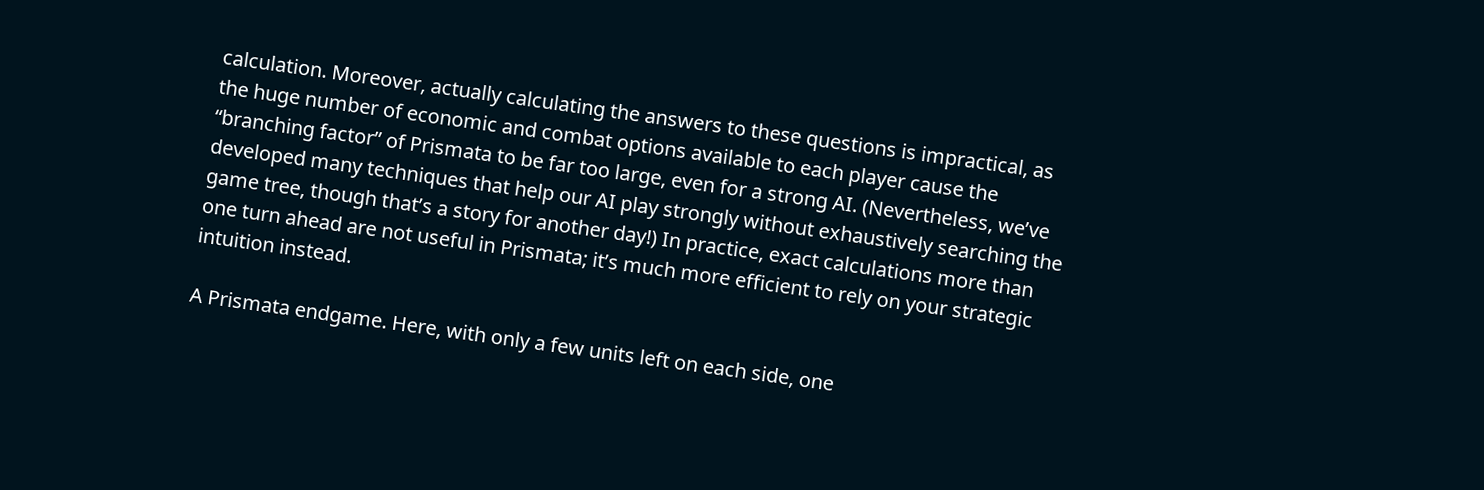calculation. Moreover, actually calculating the answers to these questions is impractical, as the huge number of economic and combat options available to each player cause the “branching factor” of Prismata to be far too large, even for a strong AI. (Nevertheless, we’ve developed many techniques that help our AI play strongly without exhaustively searching the game tree, though that’s a story for another day!) In practice, exact calculations more than one turn ahead are not useful in Prismata; it’s much more efficient to rely on your strategic intuition instead.

A Prismata endgame. Here, with only a few units left on each side, one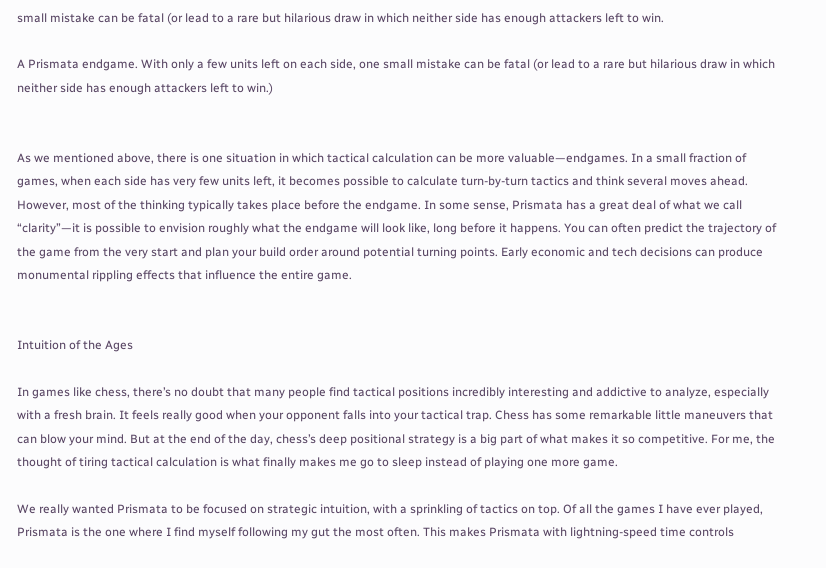small mistake can be fatal (or lead to a rare but hilarious draw in which neither side has enough attackers left to win.

A Prismata endgame. With only a few units left on each side, one small mistake can be fatal (or lead to a rare but hilarious draw in which neither side has enough attackers left to win.)


As we mentioned above, there is one situation in which tactical calculation can be more valuable—endgames. In a small fraction of games, when each side has very few units left, it becomes possible to calculate turn-by-turn tactics and think several moves ahead. However, most of the thinking typically takes place before the endgame. In some sense, Prismata has a great deal of what we call “clarity”—it is possible to envision roughly what the endgame will look like, long before it happens. You can often predict the trajectory of the game from the very start and plan your build order around potential turning points. Early economic and tech decisions can produce monumental rippling effects that influence the entire game.


Intuition of the Ages

In games like chess, there’s no doubt that many people find tactical positions incredibly interesting and addictive to analyze, especially with a fresh brain. It feels really good when your opponent falls into your tactical trap. Chess has some remarkable little maneuvers that can blow your mind. But at the end of the day, chess’s deep positional strategy is a big part of what makes it so competitive. For me, the thought of tiring tactical calculation is what finally makes me go to sleep instead of playing one more game.

We really wanted Prismata to be focused on strategic intuition, with a sprinkling of tactics on top. Of all the games I have ever played, Prismata is the one where I find myself following my gut the most often. This makes Prismata with lightning-speed time controls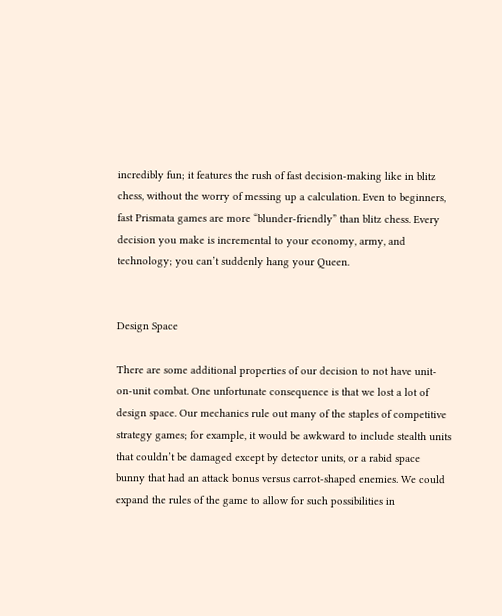incredibly fun; it features the rush of fast decision-making like in blitz chess, without the worry of messing up a calculation. Even to beginners, fast Prismata games are more “blunder-friendly” than blitz chess. Every decision you make is incremental to your economy, army, and technology; you can’t suddenly hang your Queen.


Design Space

There are some additional properties of our decision to not have unit-on-unit combat. One unfortunate consequence is that we lost a lot of design space. Our mechanics rule out many of the staples of competitive strategy games; for example, it would be awkward to include stealth units that couldn’t be damaged except by detector units, or a rabid space bunny that had an attack bonus versus carrot-shaped enemies. We could expand the rules of the game to allow for such possibilities in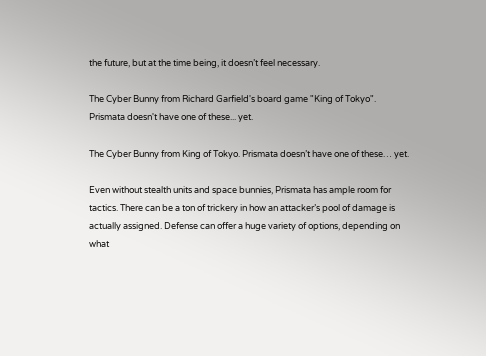the future, but at the time being, it doesn’t feel necessary.

The Cyber Bunny from Richard Garfield's board game "King of Tokyo". Prismata doesn't have one of these... yet.

The Cyber Bunny from King of Tokyo. Prismata doesn’t have one of these… yet.

Even without stealth units and space bunnies, Prismata has ample room for tactics. There can be a ton of trickery in how an attacker’s pool of damage is actually assigned. Defense can offer a huge variety of options, depending on what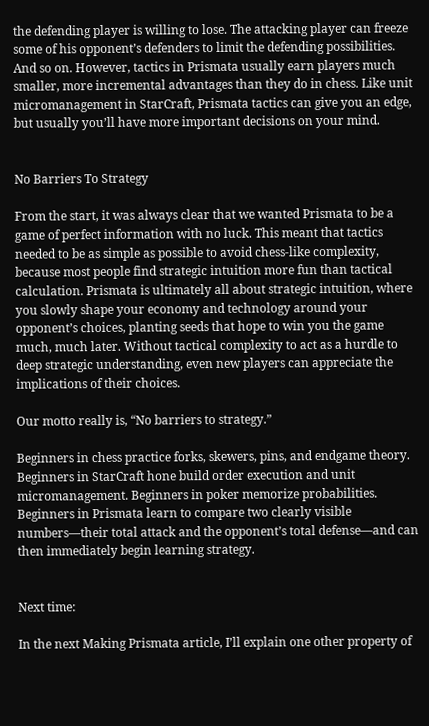the defending player is willing to lose. The attacking player can freeze some of his opponent’s defenders to limit the defending possibilities. And so on. However, tactics in Prismata usually earn players much smaller, more incremental advantages than they do in chess. Like unit micromanagement in StarCraft, Prismata tactics can give you an edge, but usually you’ll have more important decisions on your mind.


No Barriers To Strategy

From the start, it was always clear that we wanted Prismata to be a game of perfect information with no luck. This meant that tactics needed to be as simple as possible to avoid chess-like complexity, because most people find strategic intuition more fun than tactical calculation. Prismata is ultimately all about strategic intuition, where you slowly shape your economy and technology around your opponent’s choices, planting seeds that hope to win you the game much, much later. Without tactical complexity to act as a hurdle to deep strategic understanding, even new players can appreciate the implications of their choices.

Our motto really is, “No barriers to strategy.”

Beginners in chess practice forks, skewers, pins, and endgame theory. Beginners in StarCraft hone build order execution and unit micromanagement. Beginners in poker memorize probabilities. Beginners in Prismata learn to compare two clearly visible numbers—their total attack and the opponent’s total defense—and can then immediately begin learning strategy.


Next time:

In the next Making Prismata article, I’ll explain one other property of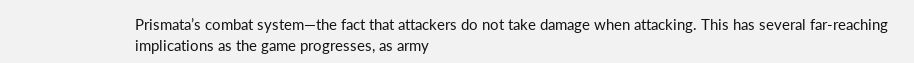Prismata’s combat system—the fact that attackers do not take damage when attacking. This has several far-reaching implications as the game progresses, as army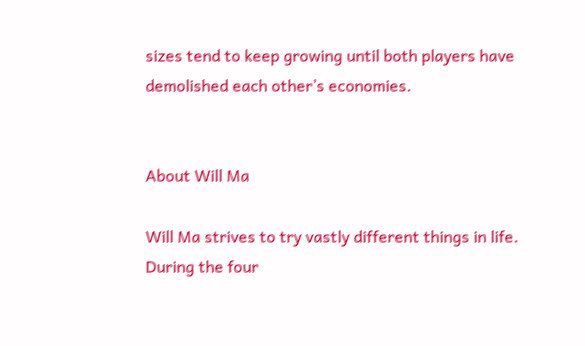sizes tend to keep growing until both players have demolished each other’s economies.


About Will Ma

Will Ma strives to try vastly different things in life. During the four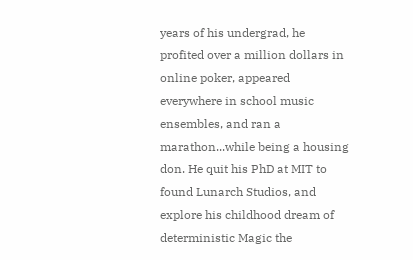years of his undergrad, he profited over a million dollars in online poker, appeared everywhere in school music ensembles, and ran a marathon...while being a housing don. He quit his PhD at MIT to found Lunarch Studios, and explore his childhood dream of deterministic Magic the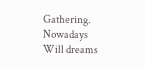Gathering. Nowadays Will dreams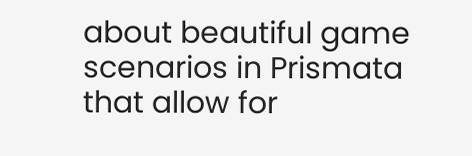about beautiful game scenarios in Prismata that allow for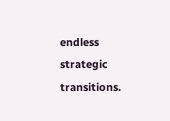endless strategic transitions.